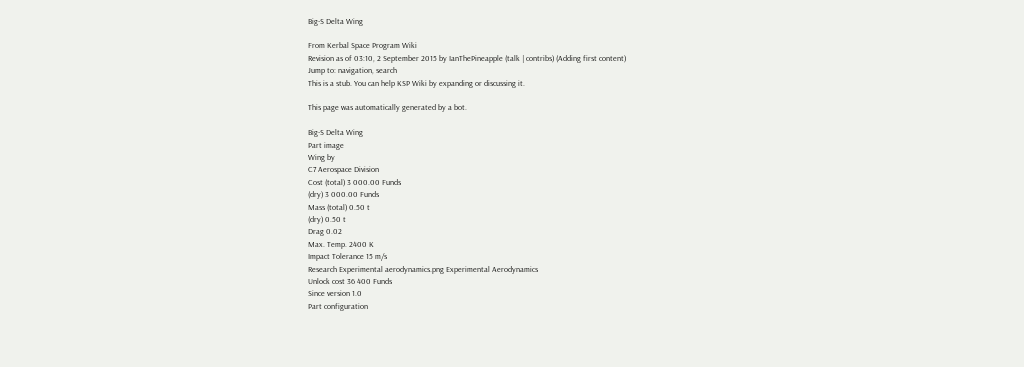Big-S Delta Wing

From Kerbal Space Program Wiki
Revision as of 03:10, 2 September 2015 by IanThePineapple (talk | contribs) (Adding first content)
Jump to: navigation, search
This is a stub. You can help KSP Wiki by expanding or discussing it.

This page was automatically generated by a bot.

Big-S Delta Wing
Part image
Wing by
C7 Aerospace Division
Cost (total) 3 000.00 Funds
(dry) 3 000.00 Funds
Mass (total) 0.50 t
(dry) 0.50 t
Drag 0.02
Max. Temp. 2400 K
Impact Tolerance 15 m/s
Research Experimental aerodynamics.png Experimental Aerodynamics
Unlock cost 36 400 Funds
Since version 1.0
Part configuration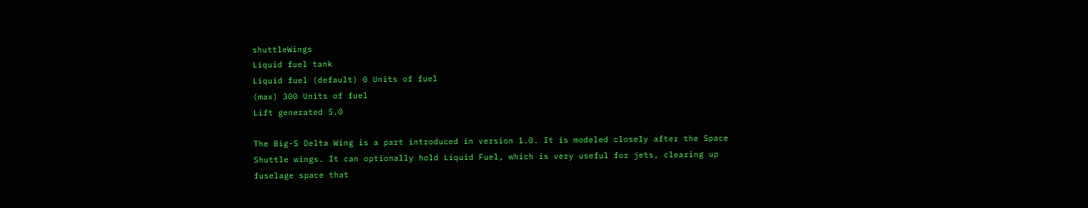shuttleWings
Liquid fuel tank
Liquid fuel (default) 0 Units of fuel
(max) 300 Units of fuel
Lift generated 5.0

The Big-S Delta Wing is a part introduced in version 1.0. It is modeled closely after the Space Shuttle wings. It can optionally hold Liquid Fuel, which is very useful for jets, clearing up fuselage space that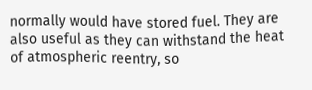normally would have stored fuel. They are also useful as they can withstand the heat of atmospheric reentry, so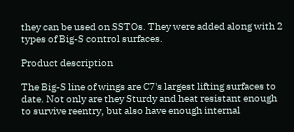they can be used on SSTOs. They were added along with 2 types of Big-S control surfaces.

Product description

The Big-S line of wings are C7's largest lifting surfaces to date. Not only are they Sturdy and heat resistant enough to survive reentry, but also have enough internal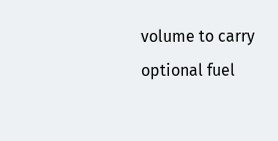volume to carry optional fuel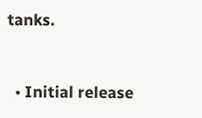tanks.


  • Initial release